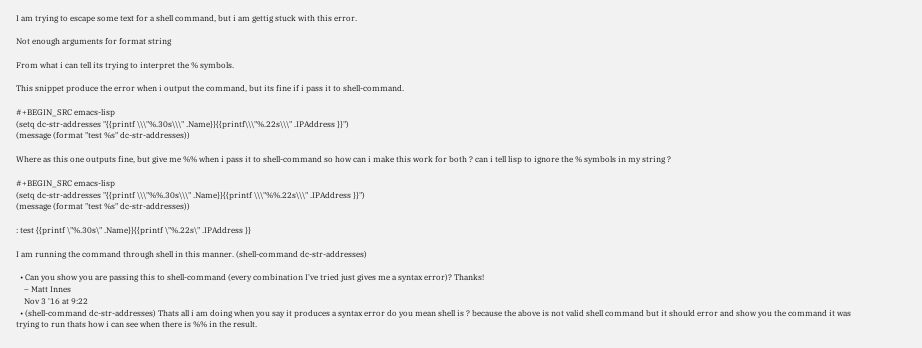I am trying to escape some text for a shell command, but i am gettig stuck with this error.

Not enough arguments for format string

From what i can tell its trying to interpret the % symbols.

This snippet produce the error when i output the command, but its fine if i pass it to shell-command.

#+BEGIN_SRC emacs-lisp
(setq dc-str-addresses "{{printf \\\"%.30s\\\" .Name}}{{printf\\\"%.22s\\\" .IPAddress }}")
(message (format "test %s" dc-str-addresses))

Where as this one outputs fine, but give me %% when i pass it to shell-command so how can i make this work for both ? can i tell lisp to ignore the % symbols in my string ?

#+BEGIN_SRC emacs-lisp
(setq dc-str-addresses "{{printf \\\"%%.30s\\\" .Name}}{{printf \\\"%%.22s\\\" .IPAddress }}")
(message (format "test %s" dc-str-addresses))

: test {{printf \"%.30s\" .Name}}{{printf \"%.22s\" .IPAddress }}

I am running the command through shell in this manner. (shell-command dc-str-addresses)

  • Can you show you are passing this to shell-command (every combination I've tried just gives me a syntax error)? Thanks!
    – Matt Innes
    Nov 3 '16 at 9:22
  • (shell-command dc-str-addresses) Thats all i am doing when you say it produces a syntax error do you mean shell is ? because the above is not valid shell command but it should error and show you the command it was trying to run thats how i can see when there is %% in the result.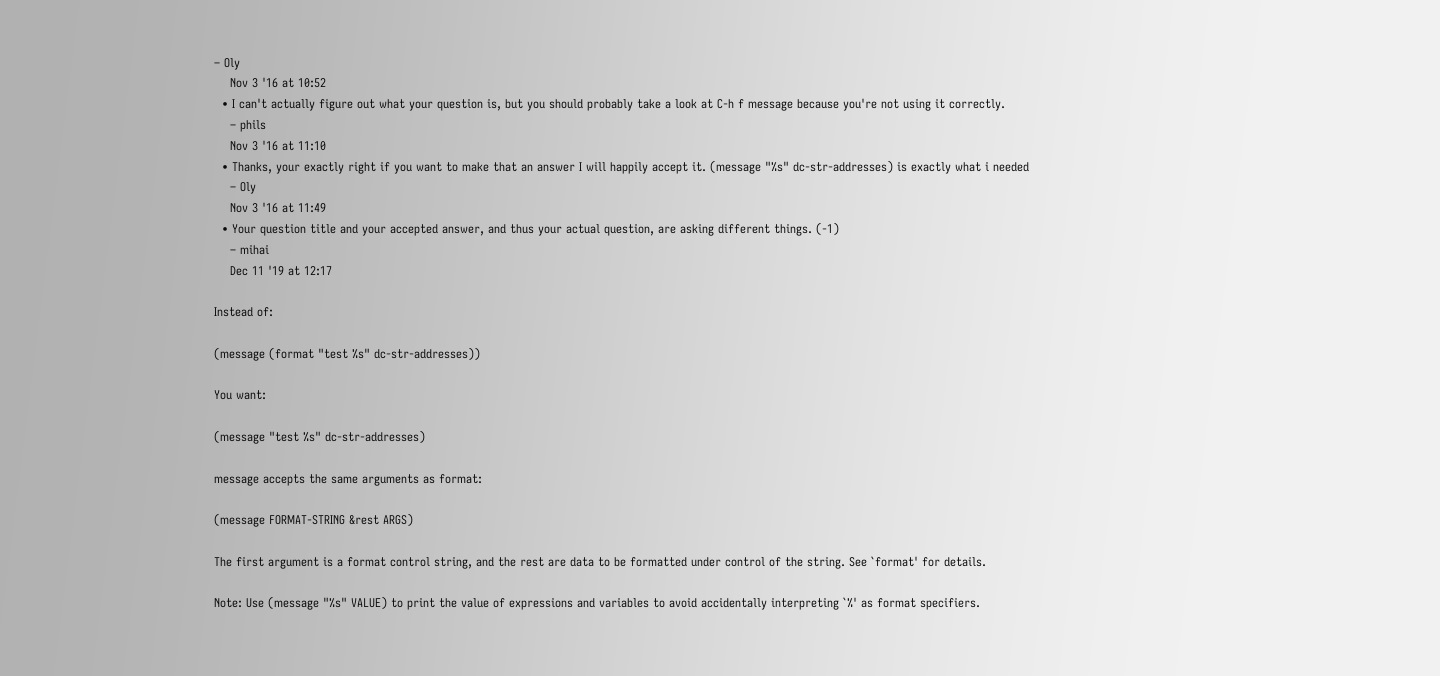– Oly
    Nov 3 '16 at 10:52
  • I can't actually figure out what your question is, but you should probably take a look at C-h f message because you're not using it correctly.
    – phils
    Nov 3 '16 at 11:10
  • Thanks, your exactly right if you want to make that an answer I will happily accept it. (message "%s" dc-str-addresses) is exactly what i needed
    – Oly
    Nov 3 '16 at 11:49
  • Your question title and your accepted answer, and thus your actual question, are asking different things. (-1)
    – mihai
    Dec 11 '19 at 12:17

Instead of:

(message (format "test %s" dc-str-addresses))

You want:

(message "test %s" dc-str-addresses)

message accepts the same arguments as format:

(message FORMAT-STRING &rest ARGS)

The first argument is a format control string, and the rest are data to be formatted under control of the string. See `format' for details.

Note: Use (message "%s" VALUE) to print the value of expressions and variables to avoid accidentally interpreting `%' as format specifiers.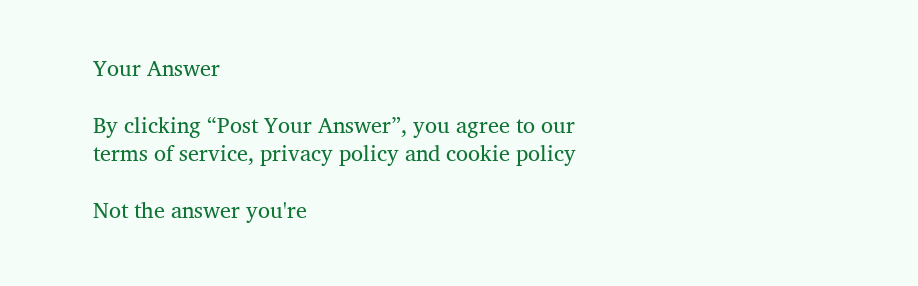Your Answer

By clicking “Post Your Answer”, you agree to our terms of service, privacy policy and cookie policy

Not the answer you're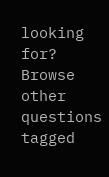looking for? Browse other questions tagged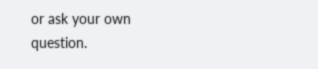or ask your own question.